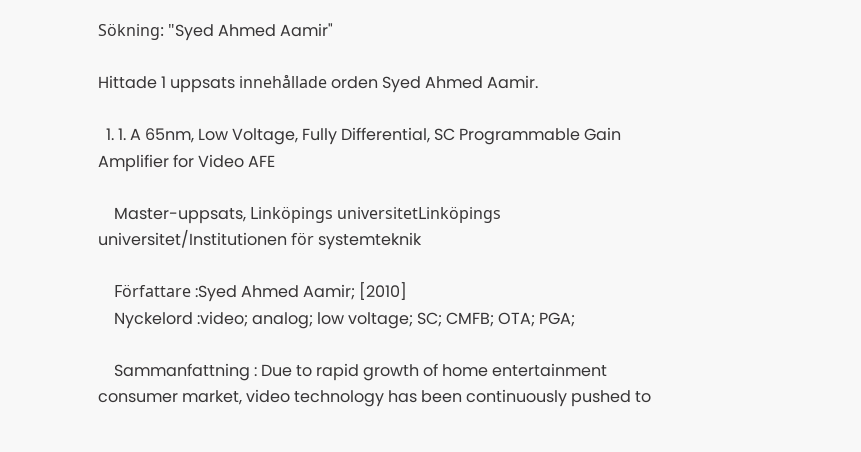Sökning: "Syed Ahmed Aamir"

Hittade 1 uppsats innehållade orden Syed Ahmed Aamir.

  1. 1. A 65nm, Low Voltage, Fully Differential, SC Programmable Gain Amplifier for Video AFE

    Master-uppsats, Linköpings universitetLinköpings universitet/Institutionen för systemteknik

    Författare :Syed Ahmed Aamir; [2010]
    Nyckelord :video; analog; low voltage; SC; CMFB; OTA; PGA;

    Sammanfattning : Due to rapid growth of home entertainment consumer market, video technology has been continuously pushed to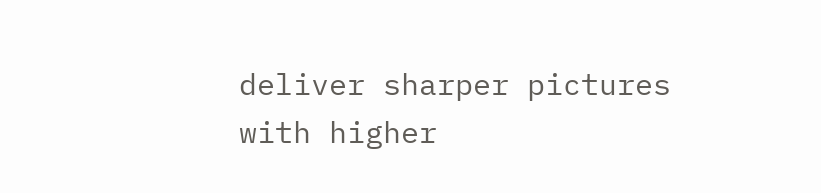deliver sharper pictures with higher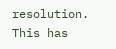resolution. This has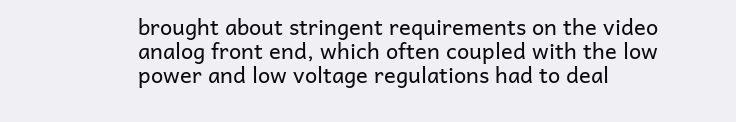brought about stringent requirements on the video analog front end, which often coupled with the low power and low voltage regulations had to deal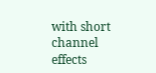with short channel effects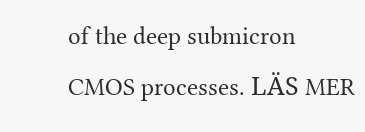of the deep submicron CMOS processes. LÄS MER